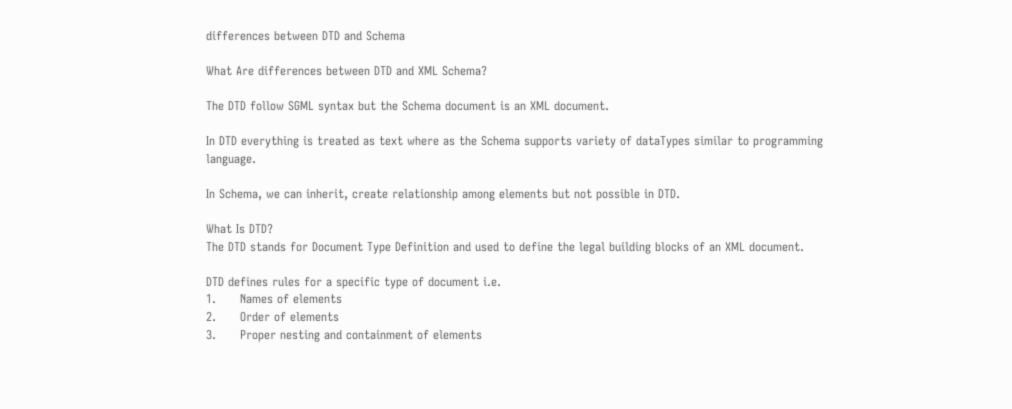differences between DTD and Schema

What Are differences between DTD and XML Schema?

The DTD follow SGML syntax but the Schema document is an XML document.

In DTD everything is treated as text where as the Schema supports variety of dataTypes similar to programming language.

In Schema, we can inherit, create relationship among elements but not possible in DTD.

What Is DTD?
The DTD stands for Document Type Definition and used to define the legal building blocks of an XML document.

DTD defines rules for a specific type of document i.e.
1.      Names of elements
2.      Order of elements
3.      Proper nesting and containment of elements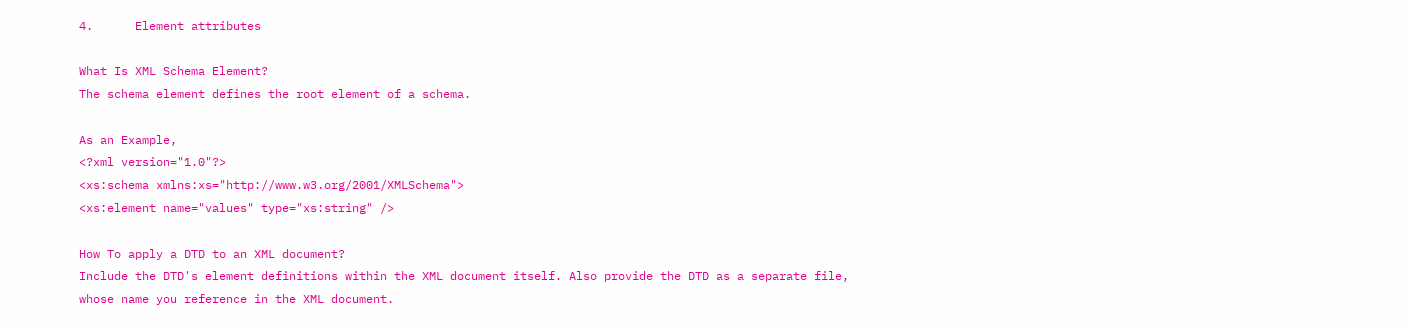4.      Element attributes

What Is XML Schema Element?
The schema element defines the root element of a schema.

As an Example,
<?xml version="1.0"?>
<xs:schema xmlns:xs="http://www.w3.org/2001/XMLSchema">
<xs:element name="values" type="xs:string" />

How To apply a DTD to an XML document?
Include the DTD's element definitions within the XML document itself. Also provide the DTD as a separate file, whose name you reference in the XML document.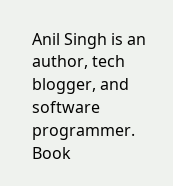Anil Singh is an author, tech blogger, and software programmer. Book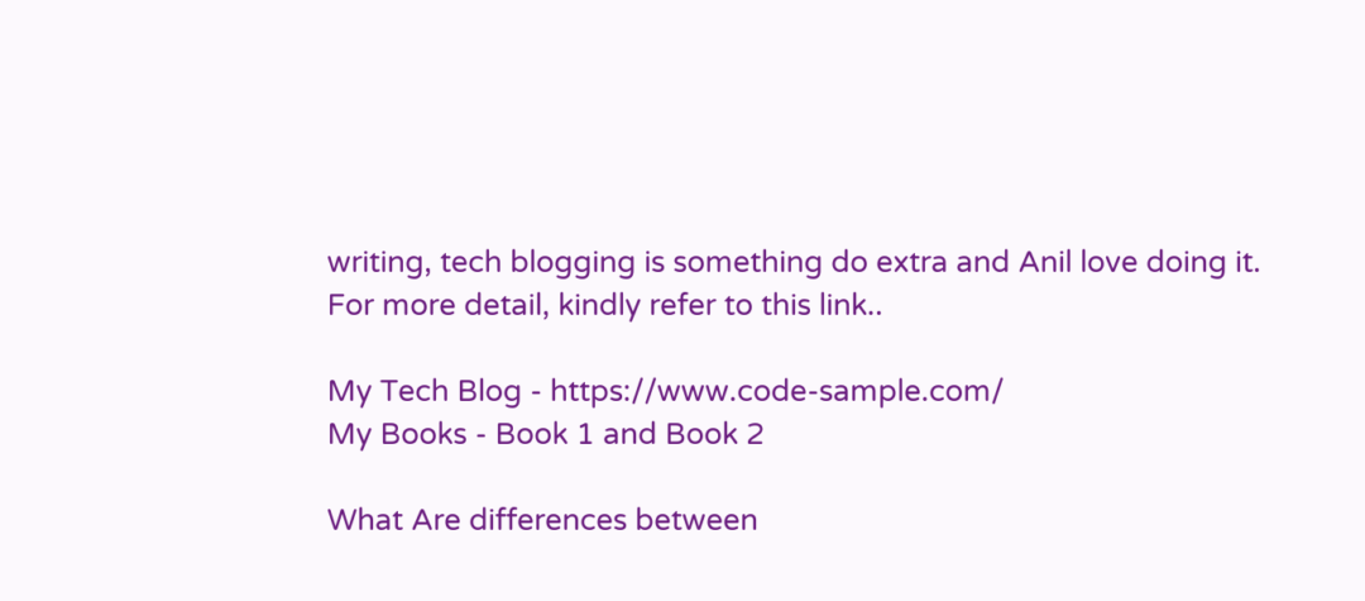writing, tech blogging is something do extra and Anil love doing it. For more detail, kindly refer to this link..

My Tech Blog - https://www.code-sample.com/
My Books - Book 1 and Book 2

What Are differences between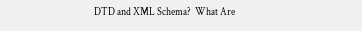DTD and XML Schema?  What Are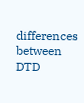differences between DTD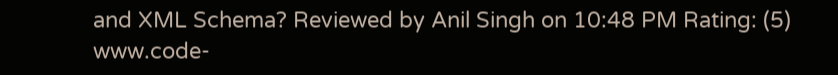and XML Schema? Reviewed by Anil Singh on 10:48 PM Rating: (5)
www.code-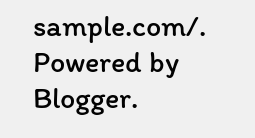sample.com/. Powered by Blogger.